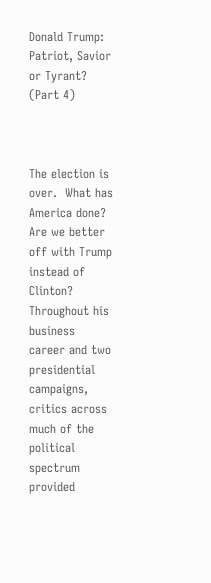Donald Trump: Patriot, Savior or Tyrant? (Part 4)



The election is over.  What has America done?  Are we better off with Trump instead of Clinton?  Throughout his business career and two presidential campaigns, critics across much of the political spectrum provided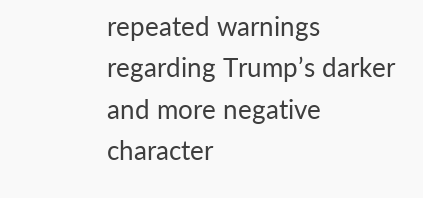repeated warnings regarding Trump’s darker and more negative character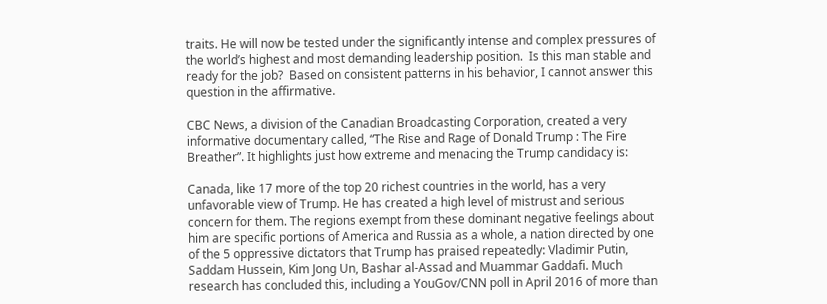traits. He will now be tested under the significantly intense and complex pressures of the world’s highest and most demanding leadership position.  Is this man stable and ready for the job?  Based on consistent patterns in his behavior, I cannot answer this question in the affirmative.

CBC News, a division of the Canadian Broadcasting Corporation, created a very informative documentary called, “The Rise and Rage of Donald Trump : The Fire Breather”. It highlights just how extreme and menacing the Trump candidacy is:

Canada, like 17 more of the top 20 richest countries in the world, has a very unfavorable view of Trump. He has created a high level of mistrust and serious concern for them. The regions exempt from these dominant negative feelings about him are specific portions of America and Russia as a whole, a nation directed by one of the 5 oppressive dictators that Trump has praised repeatedly: Vladimir Putin, Saddam Hussein, Kim Jong Un, Bashar al-Assad and Muammar Gaddafi. Much research has concluded this, including a YouGov/CNN poll in April 2016 of more than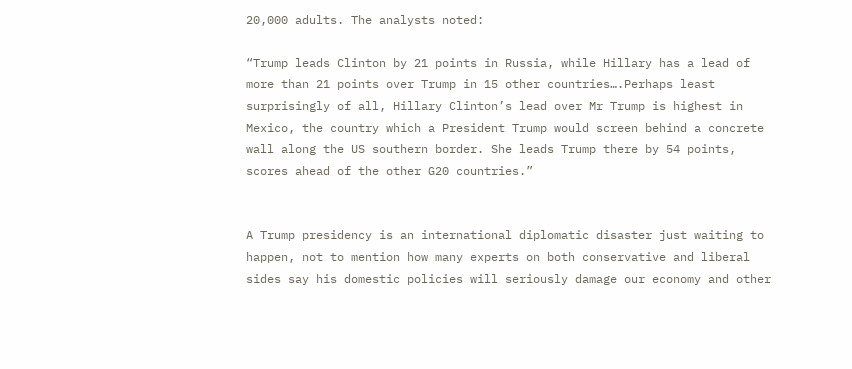20,000 adults. The analysts noted:

“Trump leads Clinton by 21 points in Russia, while Hillary has a lead of more than 21 points over Trump in 15 other countries….Perhaps least surprisingly of all, Hillary Clinton’s lead over Mr Trump is highest in Mexico, the country which a President Trump would screen behind a concrete wall along the US southern border. She leads Trump there by 54 points, scores ahead of the other G20 countries.”


A Trump presidency is an international diplomatic disaster just waiting to happen, not to mention how many experts on both conservative and liberal sides say his domestic policies will seriously damage our economy and other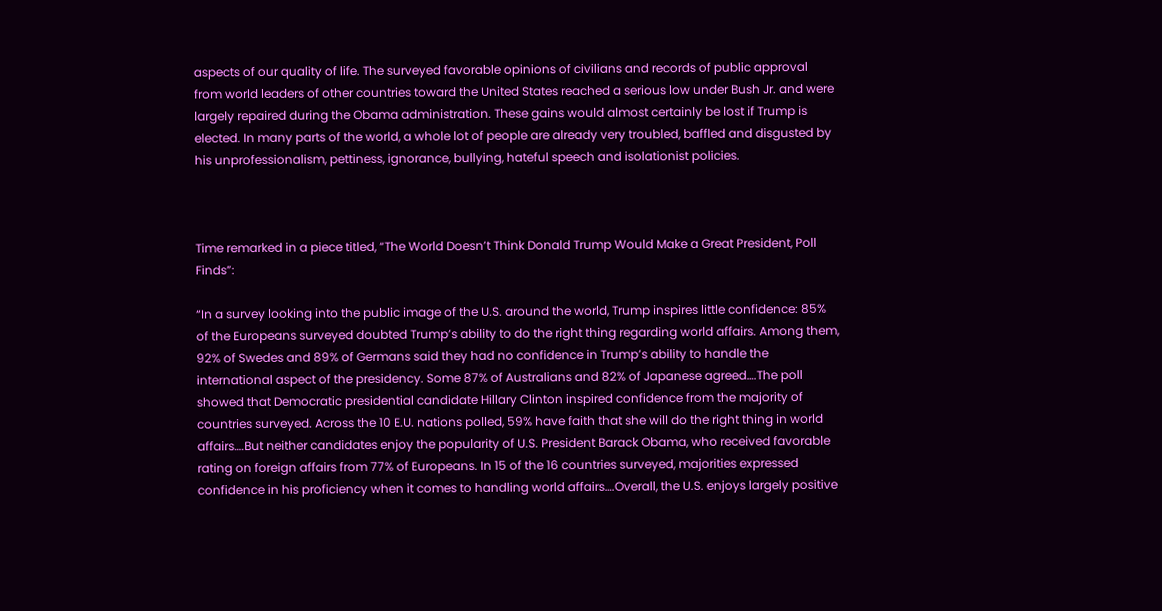aspects of our quality of life. The surveyed favorable opinions of civilians and records of public approval from world leaders of other countries toward the United States reached a serious low under Bush Jr. and were largely repaired during the Obama administration. These gains would almost certainly be lost if Trump is elected. In many parts of the world, a whole lot of people are already very troubled, baffled and disgusted by his unprofessionalism, pettiness, ignorance, bullying, hateful speech and isolationist policies.



Time remarked in a piece titled, “The World Doesn’t Think Donald Trump Would Make a Great President, Poll Finds”:

“In a survey looking into the public image of the U.S. around the world, Trump inspires little confidence: 85% of the Europeans surveyed doubted Trump’s ability to do the right thing regarding world affairs. Among them, 92% of Swedes and 89% of Germans said they had no confidence in Trump’s ability to handle the international aspect of the presidency. Some 87% of Australians and 82% of Japanese agreed….The poll showed that Democratic presidential candidate Hillary Clinton inspired confidence from the majority of countries surveyed. Across the 10 E.U. nations polled, 59% have faith that she will do the right thing in world affairs….But neither candidates enjoy the popularity of U.S. President Barack Obama, who received favorable rating on foreign affairs from 77% of Europeans. In 15 of the 16 countries surveyed, majorities expressed confidence in his proficiency when it comes to handling world affairs….Overall, the U.S. enjoys largely positive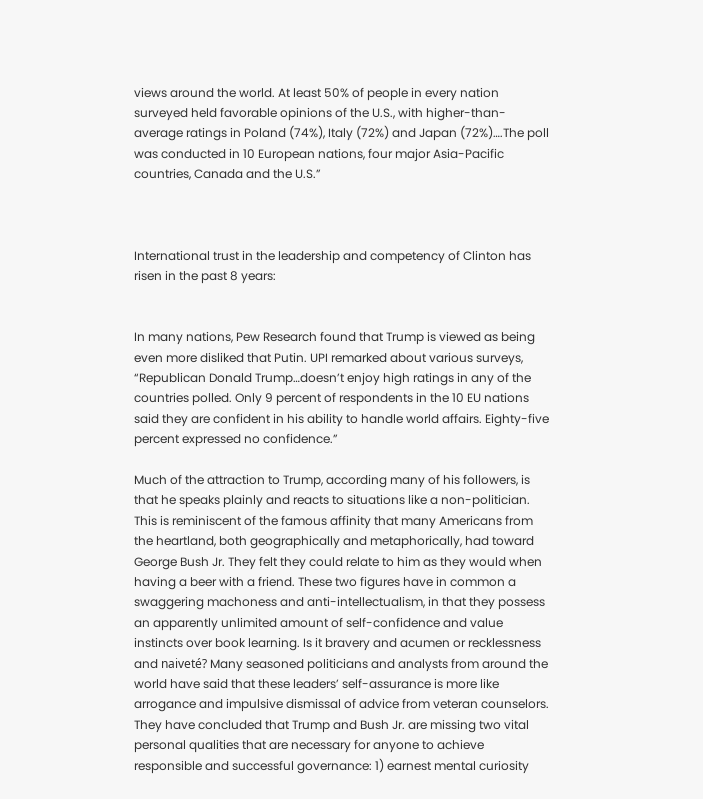views around the world. At least 50% of people in every nation surveyed held favorable opinions of the U.S., with higher-than-average ratings in Poland (74%), Italy (72%) and Japan (72%)….The poll was conducted in 10 European nations, four major Asia-Pacific countries, Canada and the U.S.”



International trust in the leadership and competency of Clinton has risen in the past 8 years:


In many nations, Pew Research found that Trump is viewed as being even more disliked that Putin. UPI remarked about various surveys, “Republican Donald Trump…doesn’t enjoy high ratings in any of the countries polled. Only 9 percent of respondents in the 10 EU nations said they are confident in his ability to handle world affairs. Eighty-five percent expressed no confidence.”

Much of the attraction to Trump, according many of his followers, is that he speaks plainly and reacts to situations like a non-politician. This is reminiscent of the famous affinity that many Americans from the heartland, both geographically and metaphorically, had toward George Bush Jr. They felt they could relate to him as they would when having a beer with a friend. These two figures have in common a swaggering machoness and anti-intellectualism, in that they possess an apparently unlimited amount of self-confidence and value instincts over book learning. Is it bravery and acumen or recklessness and naiveté? Many seasoned politicians and analysts from around the world have said that these leaders’ self-assurance is more like arrogance and impulsive dismissal of advice from veteran counselors. They have concluded that Trump and Bush Jr. are missing two vital personal qualities that are necessary for anyone to achieve responsible and successful governance: 1) earnest mental curiosity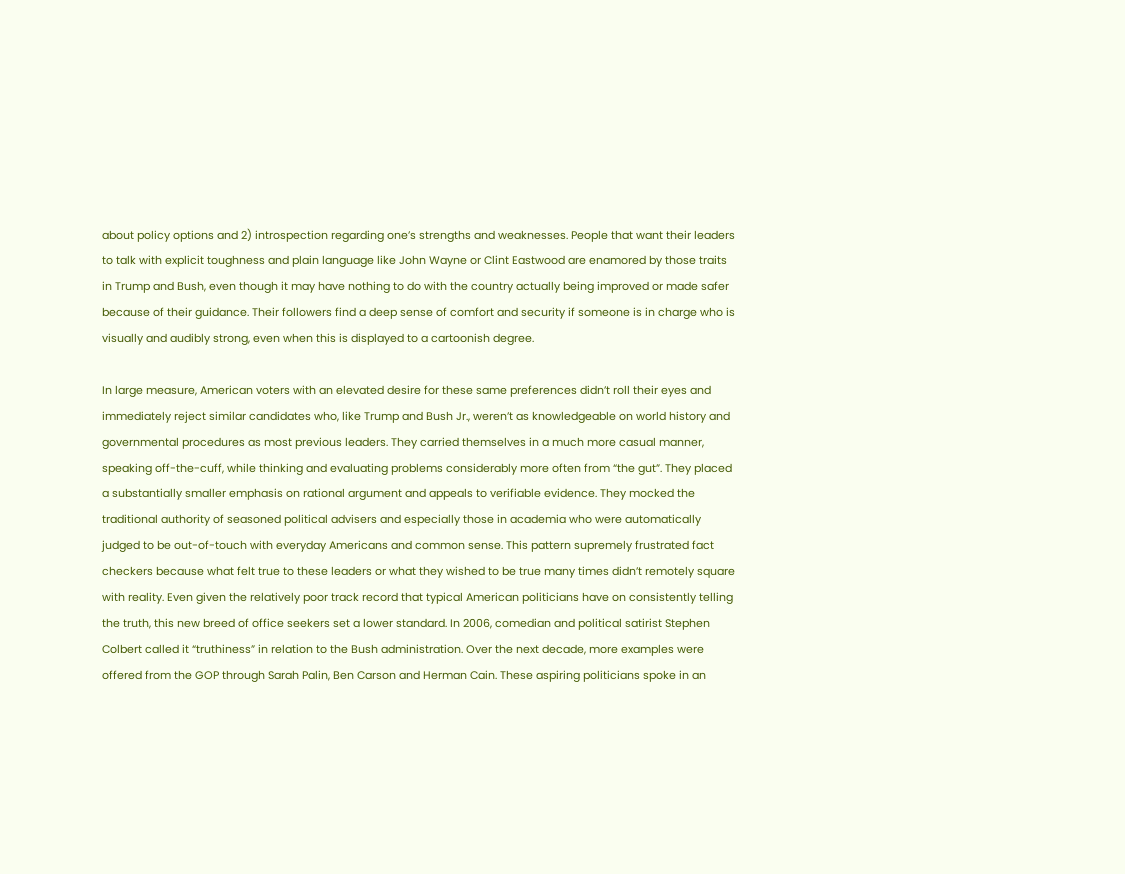about policy options and 2) introspection regarding one’s strengths and weaknesses. People that want their leaders to talk with explicit toughness and plain language like John Wayne or Clint Eastwood are enamored by those traits in Trump and Bush, even though it may have nothing to do with the country actually being improved or made safer because of their guidance. Their followers find a deep sense of comfort and security if someone is in charge who is visually and audibly strong, even when this is displayed to a cartoonish degree.

In large measure, American voters with an elevated desire for these same preferences didn’t roll their eyes and immediately reject similar candidates who, like Trump and Bush Jr., weren’t as knowledgeable on world history and governmental procedures as most previous leaders. They carried themselves in a much more casual manner, speaking off-the-cuff, while thinking and evaluating problems considerably more often from “the gut”. They placed a substantially smaller emphasis on rational argument and appeals to verifiable evidence. They mocked the traditional authority of seasoned political advisers and especially those in academia who were automatically judged to be out-of-touch with everyday Americans and common sense. This pattern supremely frustrated fact checkers because what felt true to these leaders or what they wished to be true many times didn’t remotely square with reality. Even given the relatively poor track record that typical American politicians have on consistently telling the truth, this new breed of office seekers set a lower standard. In 2006, comedian and political satirist Stephen Colbert called it “truthiness” in relation to the Bush administration. Over the next decade, more examples were offered from the GOP through Sarah Palin, Ben Carson and Herman Cain. These aspiring politicians spoke in an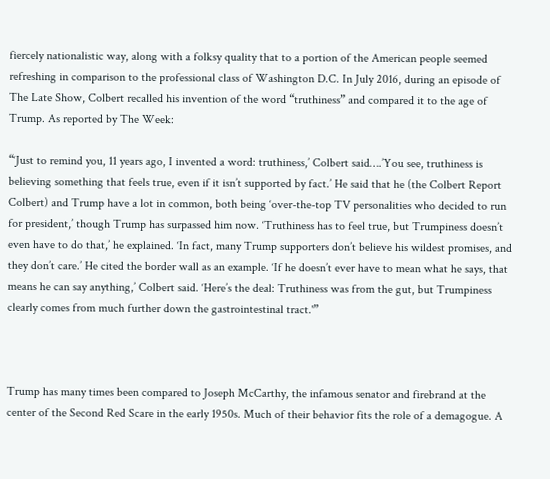fiercely nationalistic way, along with a folksy quality that to a portion of the American people seemed refreshing in comparison to the professional class of Washington D.C. In July 2016, during an episode of The Late Show, Colbert recalled his invention of the word “truthiness” and compared it to the age of Trump. As reported by The Week:

“‘Just to remind you, 11 years ago, I invented a word: truthiness,’ Colbert said….’You see, truthiness is believing something that feels true, even if it isn’t supported by fact.’ He said that he (the Colbert Report Colbert) and Trump have a lot in common, both being ‘over-the-top TV personalities who decided to run for president,’ though Trump has surpassed him now. ‘Truthiness has to feel true, but Trumpiness doesn’t even have to do that,’ he explained. ‘In fact, many Trump supporters don’t believe his wildest promises, and they don’t care.’ He cited the border wall as an example. ‘If he doesn’t ever have to mean what he says, that means he can say anything,’ Colbert said. ‘Here’s the deal: Truthiness was from the gut, but Trumpiness clearly comes from much further down the gastrointestinal tract.'”



Trump has many times been compared to Joseph McCarthy, the infamous senator and firebrand at the center of the Second Red Scare in the early 1950s. Much of their behavior fits the role of a demagogue. A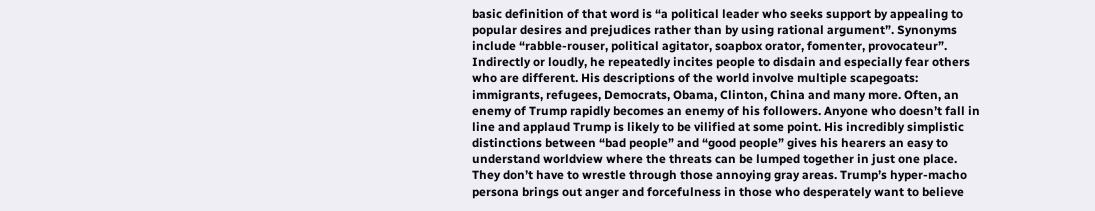basic definition of that word is “a political leader who seeks support by appealing to popular desires and prejudices rather than by using rational argument”. Synonyms include “rabble-rouser, political agitator, soapbox orator, fomenter, provocateur”. Indirectly or loudly, he repeatedly incites people to disdain and especially fear others who are different. His descriptions of the world involve multiple scapegoats: immigrants, refugees, Democrats, Obama, Clinton, China and many more. Often, an enemy of Trump rapidly becomes an enemy of his followers. Anyone who doesn’t fall in line and applaud Trump is likely to be vilified at some point. His incredibly simplistic distinctions between “bad people” and “good people” gives his hearers an easy to understand worldview where the threats can be lumped together in just one place. They don’t have to wrestle through those annoying gray areas. Trump’s hyper-macho persona brings out anger and forcefulness in those who desperately want to believe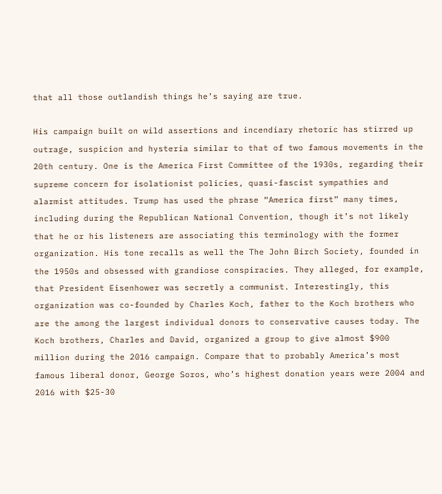that all those outlandish things he’s saying are true.

His campaign built on wild assertions and incendiary rhetoric has stirred up outrage, suspicion and hysteria similar to that of two famous movements in the 20th century. One is the America First Committee of the 1930s, regarding their supreme concern for isolationist policies, quasi-fascist sympathies and alarmist attitudes. Trump has used the phrase “America first” many times, including during the Republican National Convention, though it’s not likely that he or his listeners are associating this terminology with the former organization. His tone recalls as well the The John Birch Society, founded in the 1950s and obsessed with grandiose conspiracies. They alleged, for example, that President Eisenhower was secretly a communist. Interestingly, this organization was co-founded by Charles Koch, father to the Koch brothers who are the among the largest individual donors to conservative causes today. The Koch brothers, Charles and David, organized a group to give almost $900 million during the 2016 campaign. Compare that to probably America’s most famous liberal donor, George Soros, who’s highest donation years were 2004 and 2016 with $25-30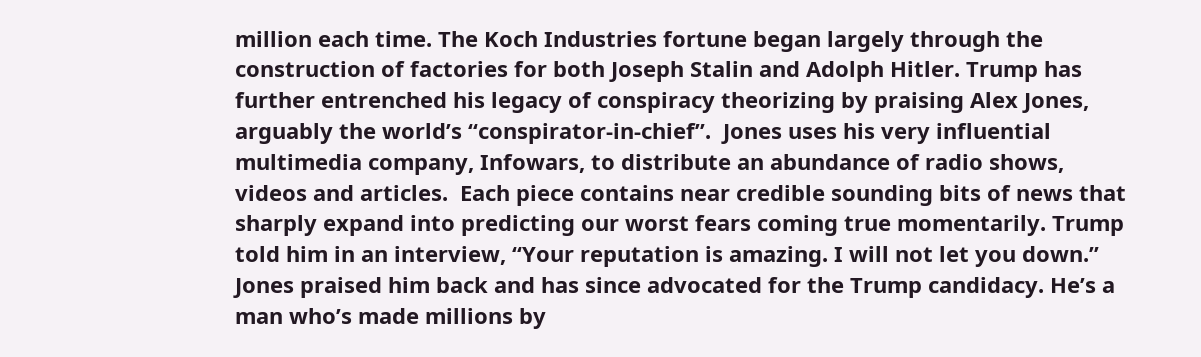million each time. The Koch Industries fortune began largely through the construction of factories for both Joseph Stalin and Adolph Hitler. Trump has further entrenched his legacy of conspiracy theorizing by praising Alex Jones, arguably the world’s “conspirator-in-chief”.  Jones uses his very influential multimedia company, Infowars, to distribute an abundance of radio shows, videos and articles.  Each piece contains near credible sounding bits of news that sharply expand into predicting our worst fears coming true momentarily. Trump told him in an interview, “Your reputation is amazing. I will not let you down.” Jones praised him back and has since advocated for the Trump candidacy. He’s a man who’s made millions by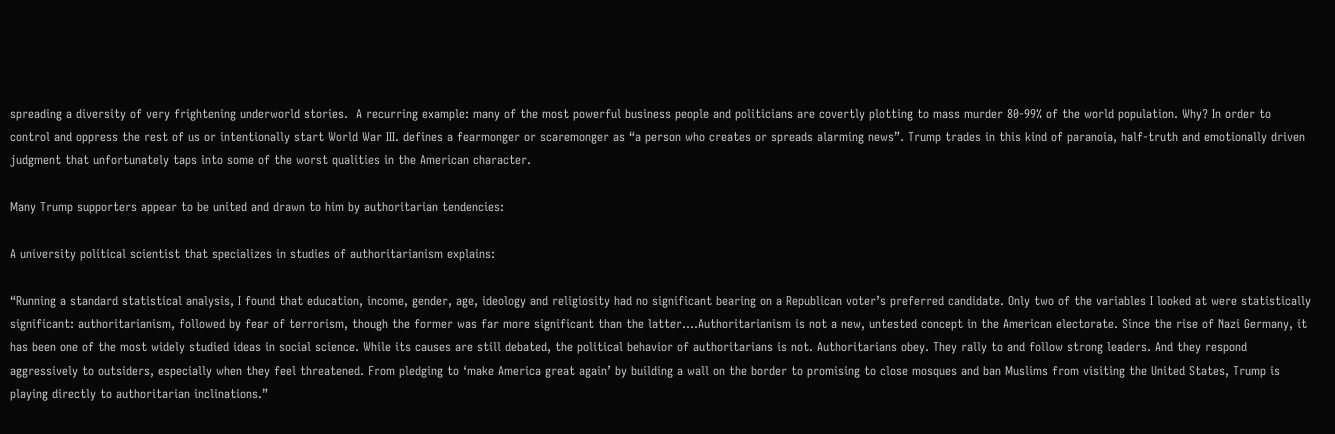spreading a diversity of very frightening underworld stories.  A recurring example: many of the most powerful business people and politicians are covertly plotting to mass murder 80-99% of the world population. Why? In order to control and oppress the rest of us or intentionally start World War III. defines a fearmonger or scaremonger as “a person who creates or spreads alarming news”. Trump trades in this kind of paranoia, half-truth and emotionally driven judgment that unfortunately taps into some of the worst qualities in the American character.

Many Trump supporters appear to be united and drawn to him by authoritarian tendencies:

A university political scientist that specializes in studies of authoritarianism explains:

“Running a standard statistical analysis, I found that education, income, gender, age, ideology and religiosity had no significant bearing on a Republican voter’s preferred candidate. Only two of the variables I looked at were statistically significant: authoritarianism, followed by fear of terrorism, though the former was far more significant than the latter….Authoritarianism is not a new, untested concept in the American electorate. Since the rise of Nazi Germany, it has been one of the most widely studied ideas in social science. While its causes are still debated, the political behavior of authoritarians is not. Authoritarians obey. They rally to and follow strong leaders. And they respond aggressively to outsiders, especially when they feel threatened. From pledging to ‘make America great again’ by building a wall on the border to promising to close mosques and ban Muslims from visiting the United States, Trump is playing directly to authoritarian inclinations.”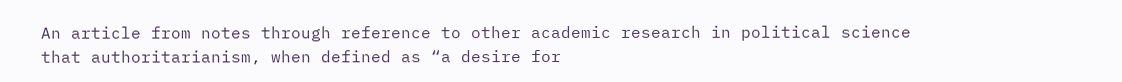An article from notes through reference to other academic research in political science that authoritarianism, when defined as “a desire for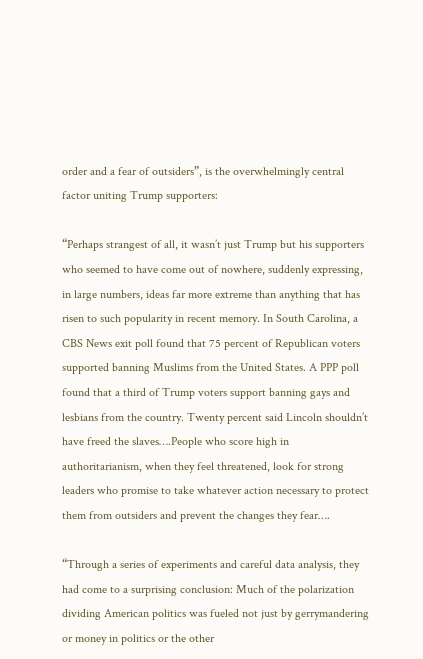order and a fear of outsiders”, is the overwhelmingly central factor uniting Trump supporters:

“Perhaps strangest of all, it wasn’t just Trump but his supporters who seemed to have come out of nowhere, suddenly expressing, in large numbers, ideas far more extreme than anything that has risen to such popularity in recent memory. In South Carolina, a CBS News exit poll found that 75 percent of Republican voters supported banning Muslims from the United States. A PPP poll found that a third of Trump voters support banning gays and lesbians from the country. Twenty percent said Lincoln shouldn’t have freed the slaves….People who score high in authoritarianism, when they feel threatened, look for strong leaders who promise to take whatever action necessary to protect them from outsiders and prevent the changes they fear….

“Through a series of experiments and careful data analysis, they had come to a surprising conclusion: Much of the polarization dividing American politics was fueled not just by gerrymandering or money in politics or the other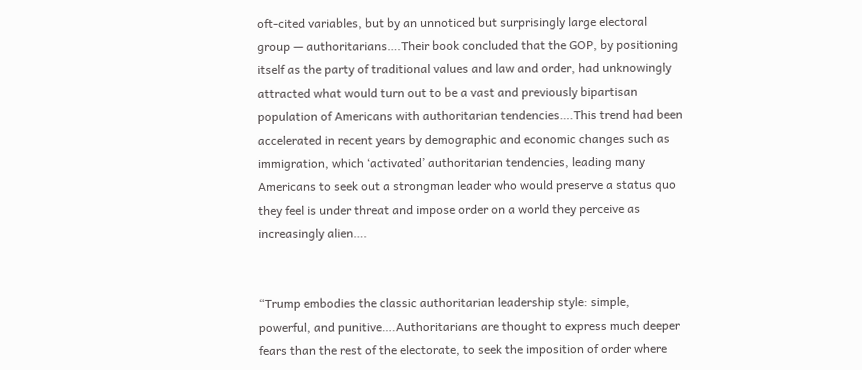oft-cited variables, but by an unnoticed but surprisingly large electoral group — authoritarians….Their book concluded that the GOP, by positioning itself as the party of traditional values and law and order, had unknowingly attracted what would turn out to be a vast and previously bipartisan population of Americans with authoritarian tendencies….This trend had been accelerated in recent years by demographic and economic changes such as immigration, which ‘activated’ authoritarian tendencies, leading many Americans to seek out a strongman leader who would preserve a status quo they feel is under threat and impose order on a world they perceive as increasingly alien….


“Trump embodies the classic authoritarian leadership style: simple, powerful, and punitive….Authoritarians are thought to express much deeper fears than the rest of the electorate, to seek the imposition of order where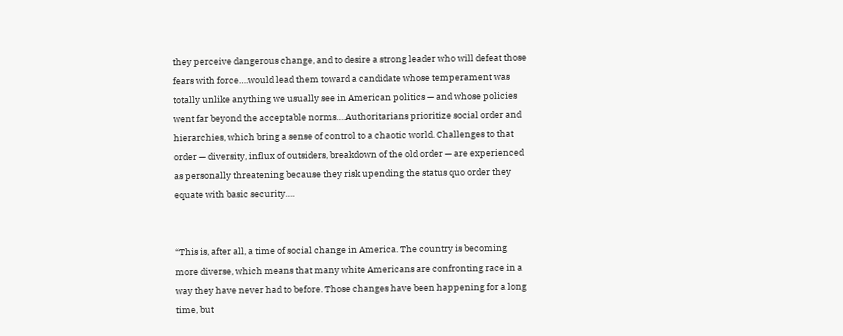they perceive dangerous change, and to desire a strong leader who will defeat those fears with force….would lead them toward a candidate whose temperament was totally unlike anything we usually see in American politics — and whose policies went far beyond the acceptable norms….Authoritarians prioritize social order and hierarchies, which bring a sense of control to a chaotic world. Challenges to that order — diversity, influx of outsiders, breakdown of the old order — are experienced as personally threatening because they risk upending the status quo order they equate with basic security….


“This is, after all, a time of social change in America. The country is becoming more diverse, which means that many white Americans are confronting race in a way they have never had to before. Those changes have been happening for a long time, but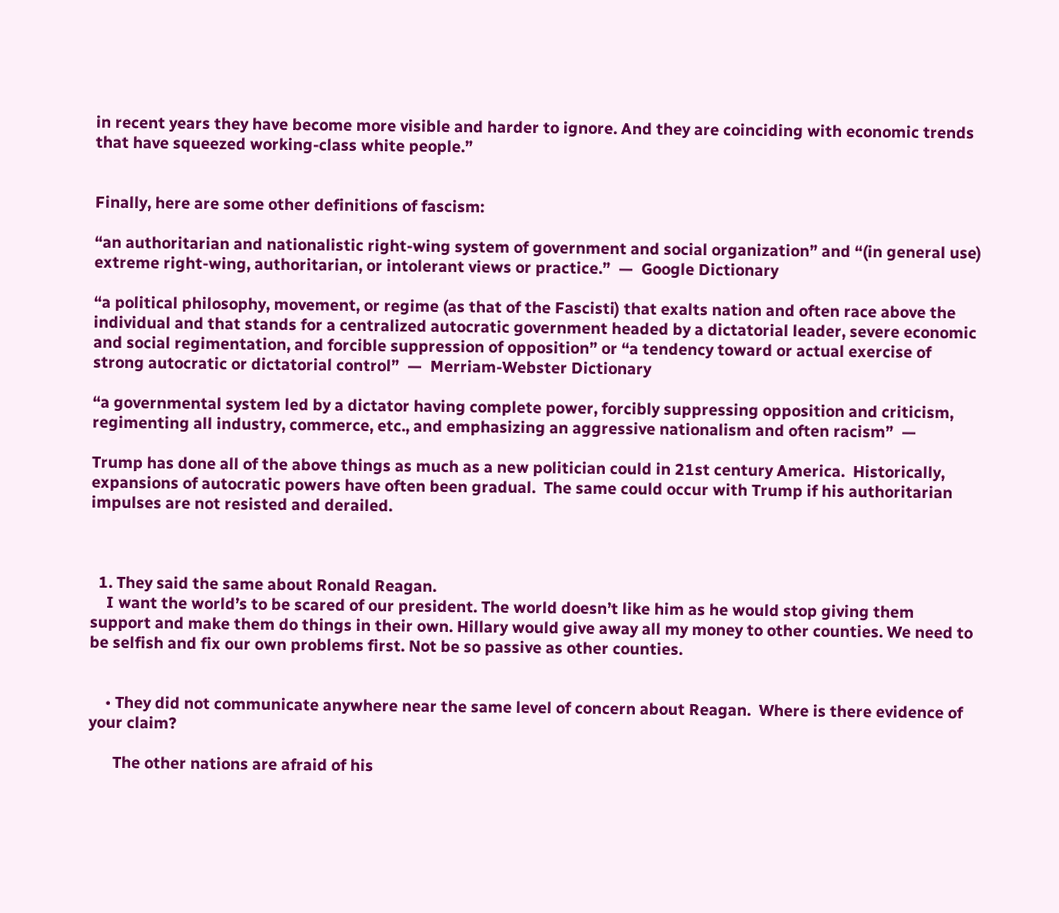in recent years they have become more visible and harder to ignore. And they are coinciding with economic trends that have squeezed working-class white people.”


Finally, here are some other definitions of fascism:

“an authoritarian and nationalistic right-wing system of government and social organization” and “(in general use) extreme right-wing, authoritarian, or intolerant views or practice.”  —  Google Dictionary

“a political philosophy, movement, or regime (as that of the Fascisti) that exalts nation and often race above the individual and that stands for a centralized autocratic government headed by a dictatorial leader, severe economic and social regimentation, and forcible suppression of opposition” or “a tendency toward or actual exercise of strong autocratic or dictatorial control”  —  Merriam-Webster Dictionary

“a governmental system led by a dictator having complete power, forcibly suppressing opposition and criticism, regimenting all industry, commerce, etc., and emphasizing an aggressive nationalism and often racism”  —

Trump has done all of the above things as much as a new politician could in 21st century America.  Historically, expansions of autocratic powers have often been gradual.  The same could occur with Trump if his authoritarian impulses are not resisted and derailed.



  1. They said the same about Ronald Reagan.
    I want the world’s to be scared of our president. The world doesn’t like him as he would stop giving them support and make them do things in their own. Hillary would give away all my money to other counties. We need to be selfish and fix our own problems first. Not be so passive as other counties.


    • They did not communicate anywhere near the same level of concern about Reagan.  Where is there evidence of your claim?

      The other nations are afraid of his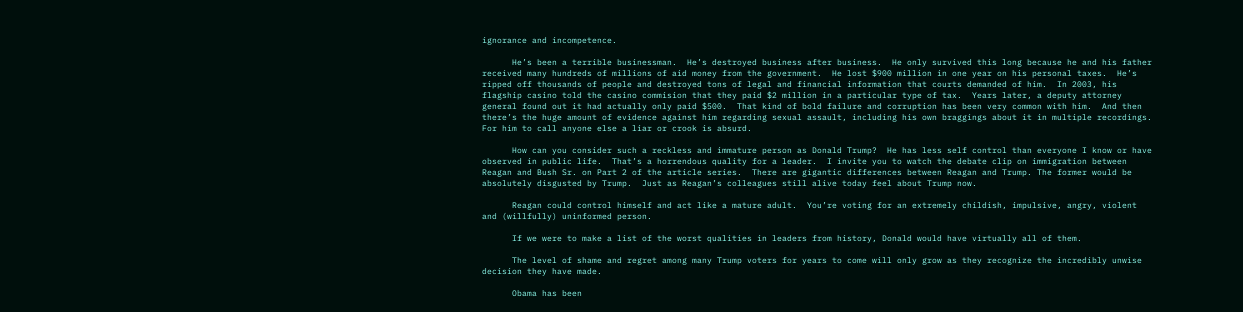ignorance and incompetence.

      He’s been a terrible businessman.  He’s destroyed business after business.  He only survived this long because he and his father received many hundreds of millions of aid money from the government.  He lost $900 million in one year on his personal taxes.  He’s ripped off thousands of people and destroyed tons of legal and financial information that courts demanded of him.  In 2003, his flagship casino told the casino commision that they paid $2 million in a particular type of tax.  Years later, a deputy attorney general found out it had actually only paid $500.  That kind of bold failure and corruption has been very common with him.  And then there’s the huge amount of evidence against him regarding sexual assault, including his own braggings about it in multiple recordings.  For him to call anyone else a liar or crook is absurd.

      How can you consider such a reckless and immature person as Donald Trump?  He has less self control than everyone I know or have observed in public life.  That’s a horrendous quality for a leader.  I invite you to watch the debate clip on immigration between Reagan and Bush Sr. on Part 2 of the article series.  There are gigantic differences between Reagan and Trump. The former would be absolutely disgusted by Trump.  Just as Reagan’s colleagues still alive today feel about Trump now.

      Reagan could control himself and act like a mature adult.  You’re voting for an extremely childish, impulsive, angry, violent and (willfully) uninformed person.

      If we were to make a list of the worst qualities in leaders from history, Donald would have virtually all of them.

      The level of shame and regret among many Trump voters for years to come will only grow as they recognize the incredibly unwise decision they have made.

      Obama has been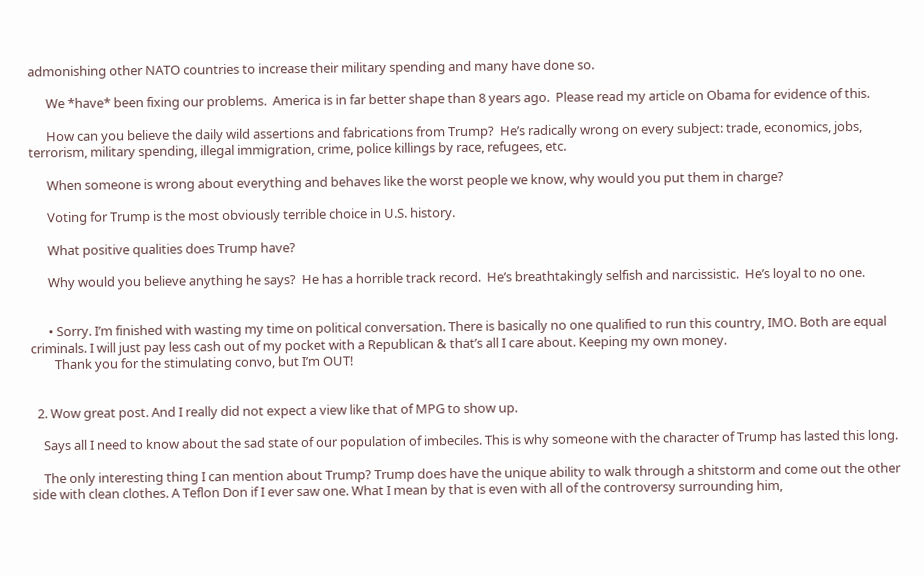admonishing other NATO countries to increase their military spending and many have done so.

      We *have* been fixing our problems.  America is in far better shape than 8 years ago.  Please read my article on Obama for evidence of this.

      How can you believe the daily wild assertions and fabrications from Trump?  He’s radically wrong on every subject: trade, economics, jobs, terrorism, military spending, illegal immigration, crime, police killings by race, refugees, etc.

      When someone is wrong about everything and behaves like the worst people we know, why would you put them in charge?

      Voting for Trump is the most obviously terrible choice in U.S. history.

      What positive qualities does Trump have?

      Why would you believe anything he says?  He has a horrible track record.  He’s breathtakingly selfish and narcissistic.  He’s loyal to no one.


      • Sorry. I’m finished with wasting my time on political conversation. There is basically no one qualified to run this country, IMO. Both are equal criminals. I will just pay less cash out of my pocket with a Republican & that’s all I care about. Keeping my own money.
        Thank you for the stimulating convo, but I’m OUT!


  2. Wow great post. And I really did not expect a view like that of MPG to show up.

    Says all I need to know about the sad state of our population of imbeciles. This is why someone with the character of Trump has lasted this long.

    The only interesting thing I can mention about Trump? Trump does have the unique ability to walk through a shitstorm and come out the other side with clean clothes. A Teflon Don if I ever saw one. What I mean by that is even with all of the controversy surrounding him,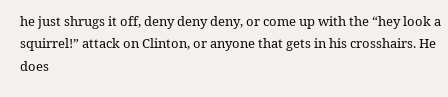he just shrugs it off, deny deny deny, or come up with the “hey look a squirrel!” attack on Clinton, or anyone that gets in his crosshairs. He does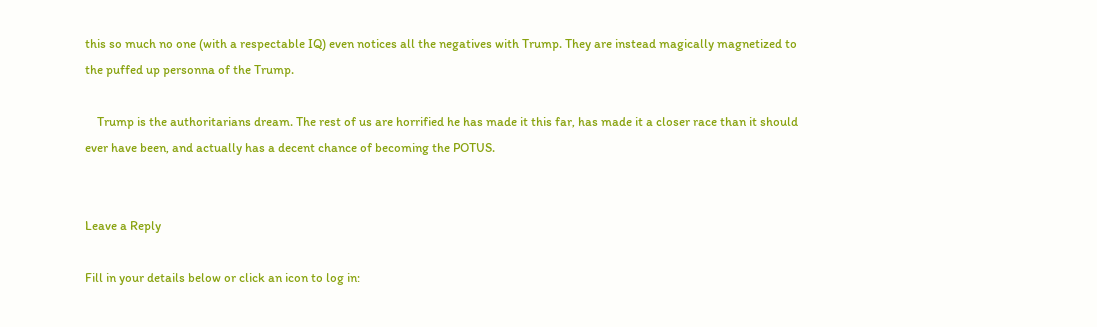this so much no one (with a respectable IQ) even notices all the negatives with Trump. They are instead magically magnetized to the puffed up personna of the Trump.

    Trump is the authoritarians dream. The rest of us are horrified he has made it this far, has made it a closer race than it should ever have been, and actually has a decent chance of becoming the POTUS.


Leave a Reply

Fill in your details below or click an icon to log in: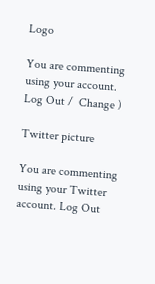Logo

You are commenting using your account. Log Out /  Change )

Twitter picture

You are commenting using your Twitter account. Log Out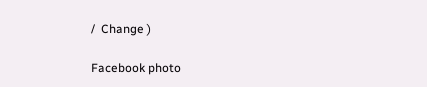/  Change )

Facebook photo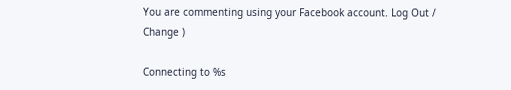You are commenting using your Facebook account. Log Out /  Change )

Connecting to %s